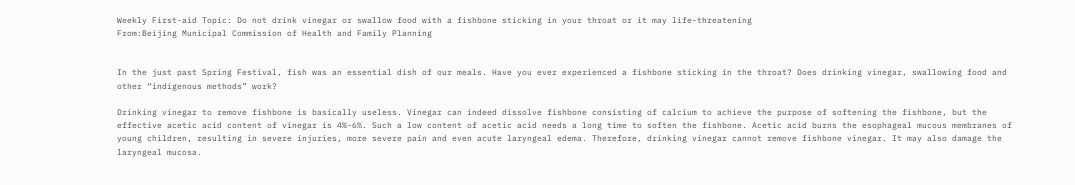Weekly First-aid Topic: Do not drink vinegar or swallow food with a fishbone sticking in your throat or it may life-threatening
From:Beijing Municipal Commission of Health and Family Planning


In the just past Spring Festival, fish was an essential dish of our meals. Have you ever experienced a fishbone sticking in the throat? Does drinking vinegar, swallowing food and other “indigenous methods” work?

Drinking vinegar to remove fishbone is basically useless. Vinegar can indeed dissolve fishbone consisting of calcium to achieve the purpose of softening the fishbone, but the effective acetic acid content of vinegar is 4%-6%. Such a low content of acetic acid needs a long time to soften the fishbone. Acetic acid burns the esophageal mucous membranes of young children, resulting in severe injuries, more severe pain and even acute laryngeal edema. Therefore, drinking vinegar cannot remove fishbone vinegar. It may also damage the laryngeal mucosa.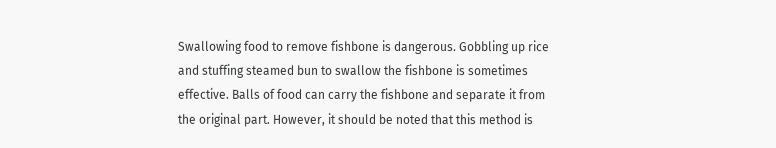Swallowing food to remove fishbone is dangerous. Gobbling up rice and stuffing steamed bun to swallow the fishbone is sometimes effective. Balls of food can carry the fishbone and separate it from the original part. However, it should be noted that this method is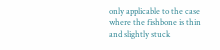only applicable to the case where the fishbone is thin and slightly stuck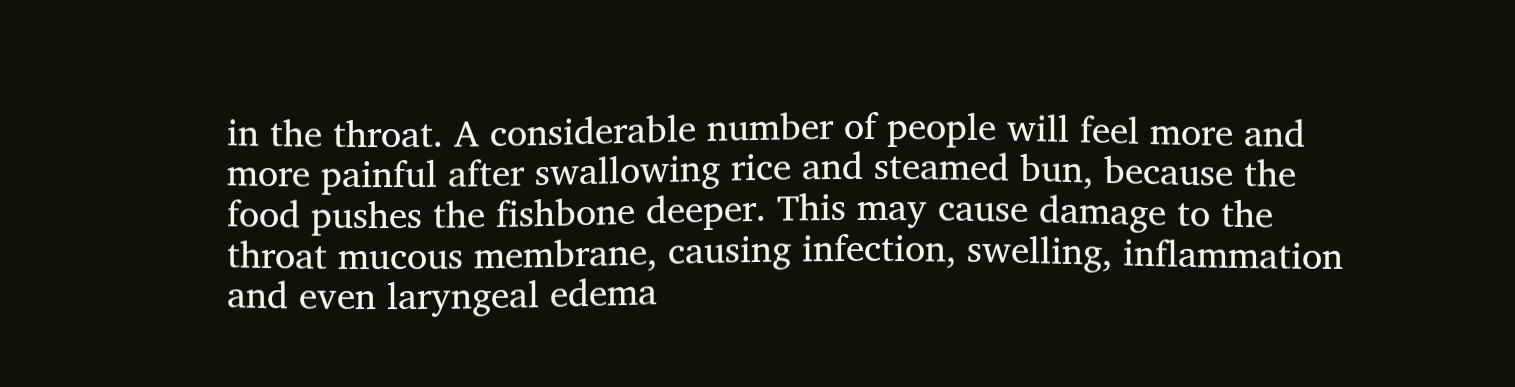in the throat. A considerable number of people will feel more and more painful after swallowing rice and steamed bun, because the food pushes the fishbone deeper. This may cause damage to the throat mucous membrane, causing infection, swelling, inflammation and even laryngeal edema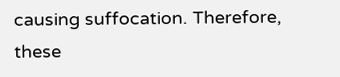causing suffocation. Therefore, these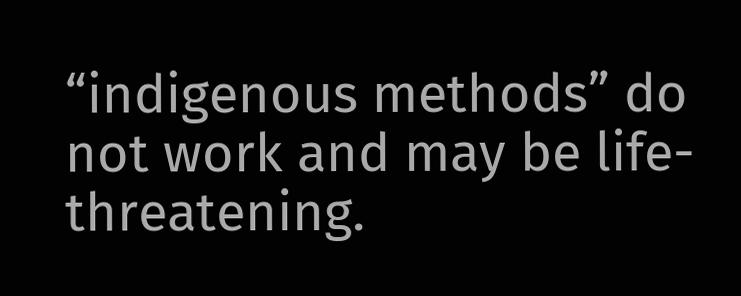“indigenous methods” do not work and may be life-threatening.